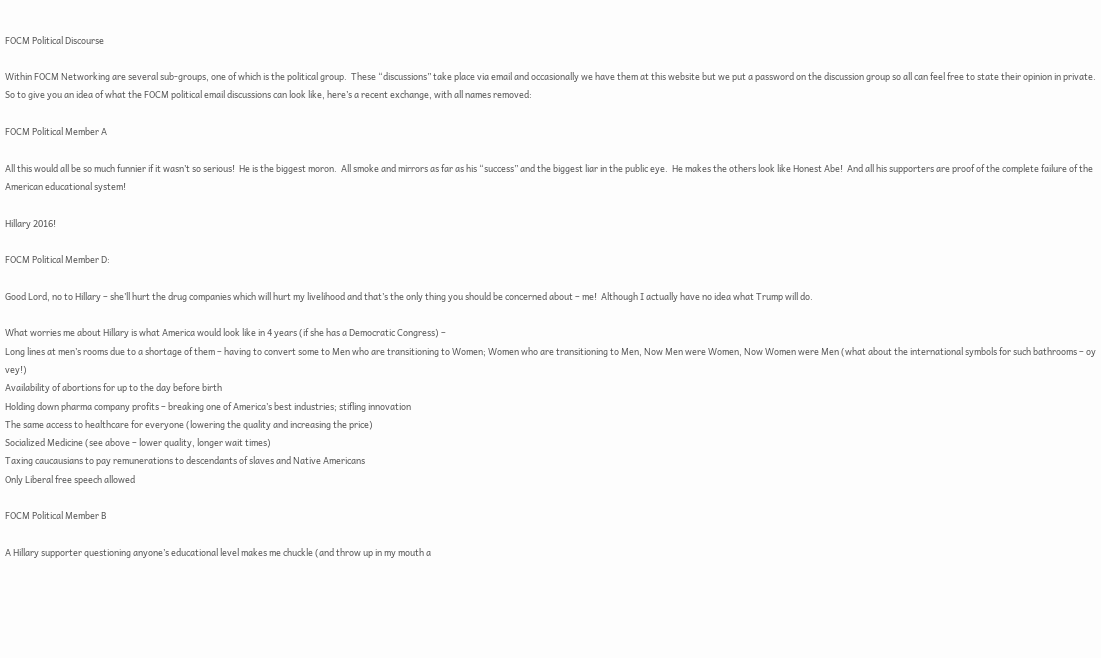FOCM Political Discourse

Within FOCM Networking are several sub-groups, one of which is the political group.  These “discussions” take place via email and occasionally we have them at this website but we put a password on the discussion group so all can feel free to state their opinion in private.  So to give you an idea of what the FOCM political email discussions can look like, here’s a recent exchange, with all names removed:

FOCM Political Member A

All this would all be so much funnier if it wasn’t so serious!  He is the biggest moron.  All smoke and mirrors as far as his “success” and the biggest liar in the public eye.  He makes the others look like Honest Abe!  And all his supporters are proof of the complete failure of the American educational system!

Hillary 2016!

FOCM Political Member D:

Good Lord, no to Hillary – she’ll hurt the drug companies which will hurt my livelihood and that’s the only thing you should be concerned about – me!  Although I actually have no idea what Trump will do.

What worries me about Hillary is what America would look like in 4 years (if she has a Democratic Congress) –
Long lines at men’s rooms due to a shortage of them – having to convert some to Men who are transitioning to Women; Women who are transitioning to Men, Now Men were Women, Now Women were Men (what about the international symbols for such bathrooms – oy vey!)
Availability of abortions for up to the day before birth
Holding down pharma company profits – breaking one of America’s best industries; stifling innovation
The same access to healthcare for everyone (lowering the quality and increasing the price)
Socialized Medicine (see above – lower quality, longer wait times)
Taxing caucausians to pay remunerations to descendants of slaves and Native Americans
Only Liberal free speech allowed

FOCM Political Member B

A Hillary supporter questioning anyone’s educational level makes me chuckle (and throw up in my mouth a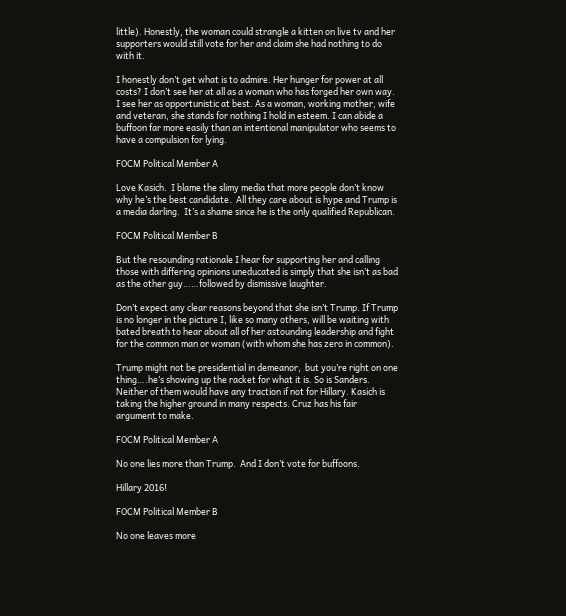little). Honestly, the woman could strangle a kitten on live tv and her supporters would still vote for her and claim she had nothing to do with it.

I honestly don’t get what is to admire. Her hunger for power at all costs? I don’t see her at all as a woman who has forged her own way. I see her as opportunistic at best. As a woman, working mother, wife and veteran, she stands for nothing I hold in esteem. I can abide a buffoon far more easily than an intentional manipulator who seems to have a compulsion for lying.

FOCM Political Member A

Love Kasich.  I blame the slimy media that more people don’t know why he’s the best candidate.  All they care about is hype and Trump is a media darling.  It’s a shame since he is the only qualified Republican.

FOCM Political Member B

But the resounding rationale I hear for supporting her and calling those with differing opinions uneducated is simply that she isn’t as bad as the other guy……followed by dismissive laughter.

Don’t expect any clear reasons beyond that she isn’t Trump. If Trump is no longer in the picture I, like so many others, will be waiting with bated breath to hear about all of her astounding leadership and fight for the common man or woman (with whom she has zero in common).

Trump might not be presidential in demeanor,  but you’re right on one thing….he’s showing up the racket for what it is. So is Sanders. Neither of them would have any traction if not for Hillary. Kasich is taking the higher ground in many respects. Cruz has his fair argument to make.

FOCM Political Member A

No one lies more than Trump.  And I don’t vote for buffoons.

Hillary 2016!

FOCM Political Member B

No one leaves more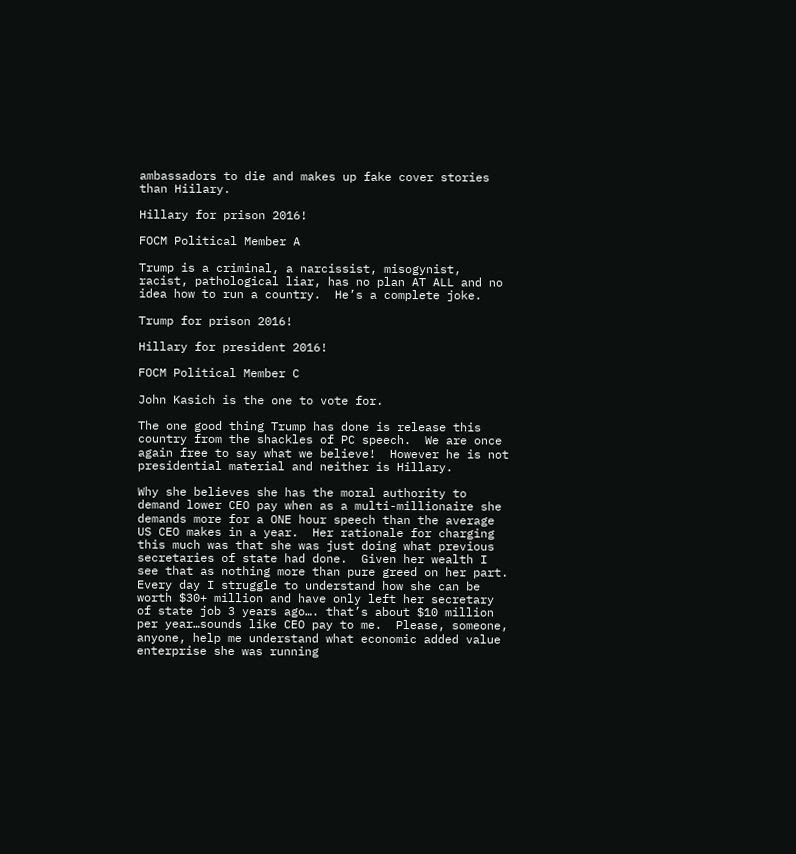ambassadors to die and makes up fake cover stories than Hiilary.

Hillary for prison 2016!

FOCM Political Member A

Trump is a criminal, a narcissist, misogynist, racist, pathological liar, has no plan AT ALL and no idea how to run a country.  He’s a complete joke.

Trump for prison 2016!

Hillary for president 2016!

FOCM Political Member C

John Kasich is the one to vote for.

The one good thing Trump has done is release this country from the shackles of PC speech.  We are once again free to say what we believe!  However he is not presidential material and neither is Hillary.

Why she believes she has the moral authority to demand lower CEO pay when as a multi-millionaire she demands more for a ONE hour speech than the average US CEO makes in a year.  Her rationale for charging this much was that she was just doing what previous secretaries of state had done.  Given her wealth I see that as nothing more than pure greed on her part.  Every day I struggle to understand how she can be worth $30+ million and have only left her secretary of state job 3 years ago…. that’s about $10 million per year…sounds like CEO pay to me.  Please, someone, anyone, help me understand what economic added value enterprise she was running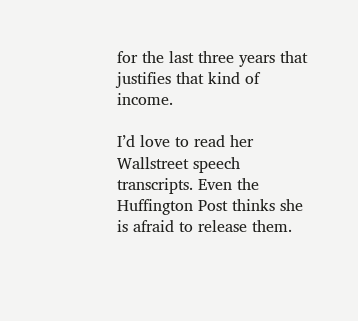for the last three years that justifies that kind of income.

I’d love to read her Wallstreet speech transcripts. Even the Huffington Post thinks she is afraid to release them.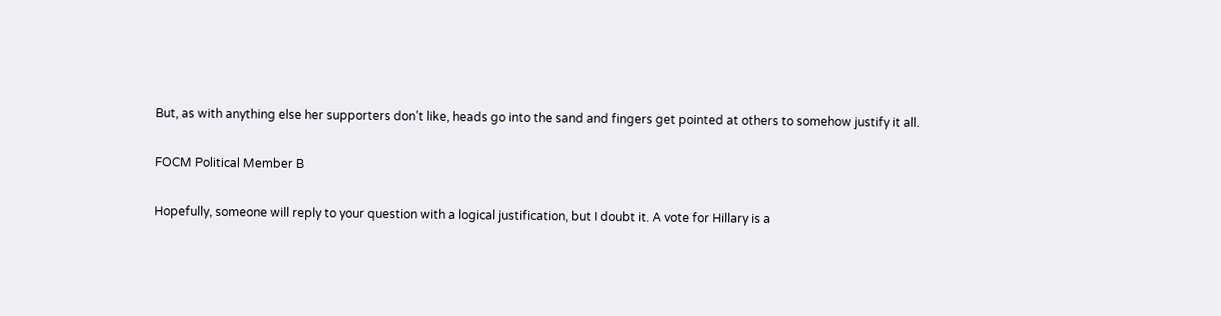But, as with anything else her supporters don’t like, heads go into the sand and fingers get pointed at others to somehow justify it all.

FOCM Political Member B

Hopefully, someone will reply to your question with a logical justification, but I doubt it. A vote for Hillary is a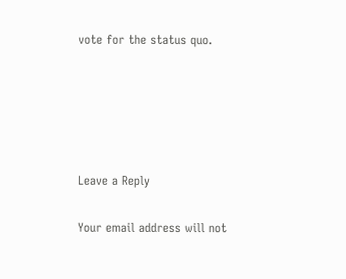vote for the status quo.





Leave a Reply

Your email address will not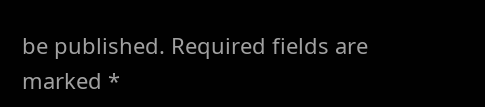be published. Required fields are marked *